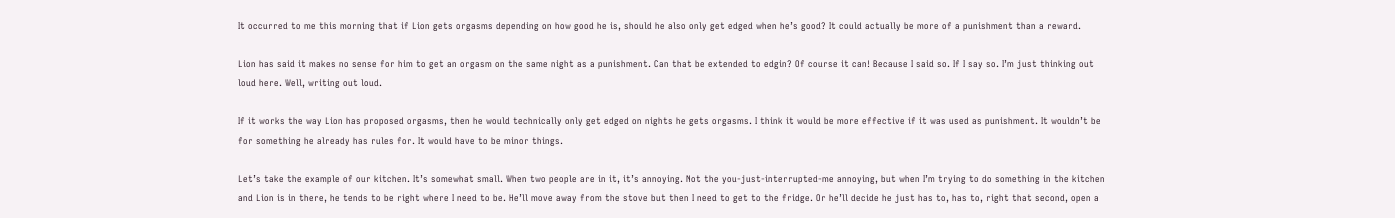It occurred to me this morning that if Lion gets orgasms depending on how good he is, should he also only get edged when he’s good? It could actually be more of a punishment than a reward.

Lion has said it makes no sense for him to get an orgasm on the same night as a punishment. Can that be extended to edgin? Of course it can! Because I said so. If I say so. I’m just thinking out loud here. Well, writing out loud.

If it works the way Lion has proposed orgasms, then he would technically only get edged on nights he gets orgasms. I think it would be more effective if it was used as punishment. It wouldn’t be for something he already has rules for. It would have to be minor things.

Let’s take the example of our kitchen. It’s somewhat small. When two people are in it, it’s annoying. Not the you-just-interrupted-me annoying, but when I’m trying to do something in the kitchen and Lion is in there, he tends to be right where I need to be. He’ll move away from the stove but then I need to get to the fridge. Or he’ll decide he just has to, has to, right that second, open a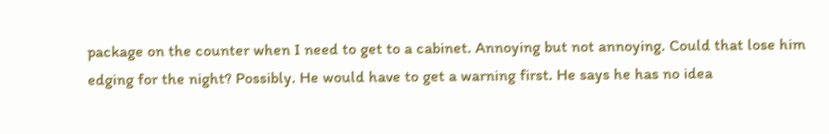package on the counter when I need to get to a cabinet. Annoying but not annoying. Could that lose him edging for the night? Possibly. He would have to get a warning first. He says he has no idea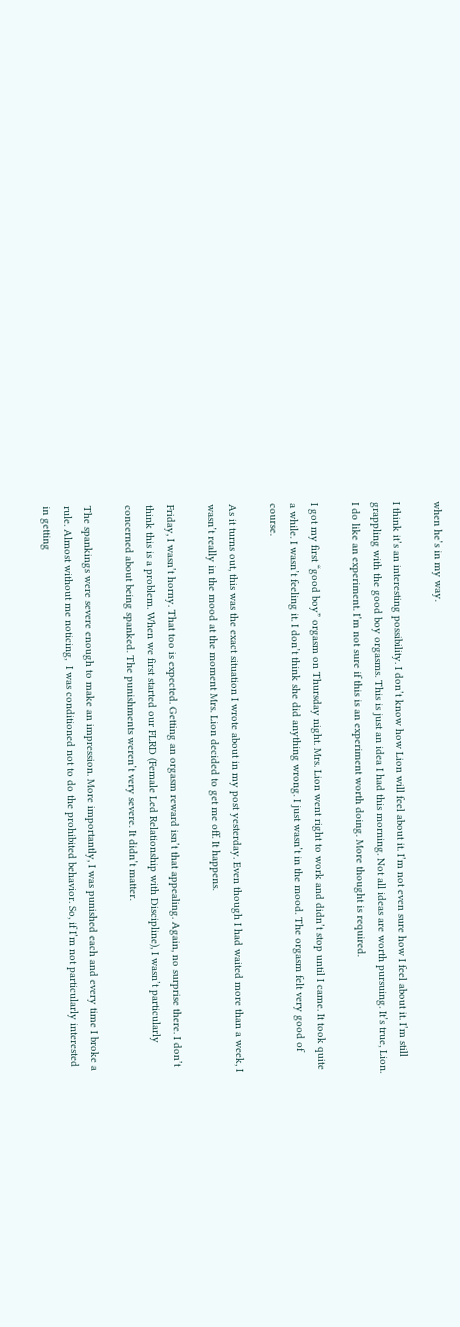when he’s in my way.

I think it’s an interesting possibility. I don’t know how Lion will feel about it. I’m not even sure how I feel about it. I’m still grappling with the good boy orgasms. This is just an idea I had this morning. Not all ideas are worth pursuing. It’s true, Lion. I do like an experiment. I’m not sure if this is an experiment worth doing. More thought is required.

I got my first “good boy” orgasm on Thursday night. Mrs. Lion went right to work and didn’t stop until I came. It took quite a while. I wasn’t feeling it. I don’t think she did anything wrong. I just wasn’t in the mood. The orgasm felt very good of course.

As it turns out, this was the exact situation I wrote about in my post yesterday. Even though I had waited more than a week, I wasn’t really in the mood at the moment Mrs. Lion decided to get me off. It happens.

Friday, I wasn’t horny. That too is expected. Getting an orgasm reward isn’t that appealing. Again, no surprise there. I don’t think this is a problem. When we first started our FLRD (Female Led Relationship with Discipline), I wasn’t particularly concerned about being spanked. The punishments weren’t very severe. It didn’t matter.

The spankings were severe enough to make an impression. More importantly, I was punished each and every time I broke a rule. Almost without me noticing,  I was conditioned not to do the prohibited behavior. So, if I’m not particularly interested in getting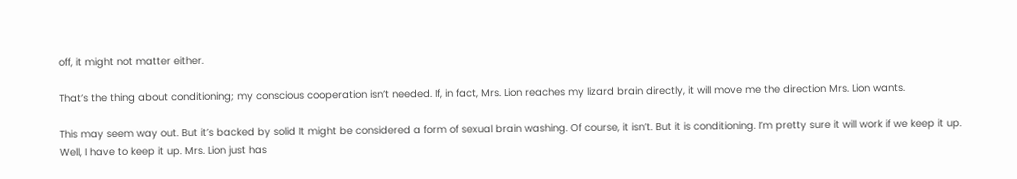off, it might not matter either.

That’s the thing about conditioning; my conscious cooperation isn’t needed. If, in fact, Mrs. Lion reaches my lizard brain directly, it will move me the direction Mrs. Lion wants.

This may seem way out. But it’s backed by solid It might be considered a form of sexual brain washing. Of course, it isn’t. But it is conditioning. I’m pretty sure it will work if we keep it up. Well, I have to keep it up. Mrs. Lion just has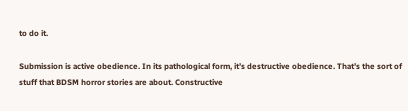to do it.

Submission is active obedience. In its pathological form, it’s destructive obedience. That’s the sort of stuff that BDSM horror stories are about. Constructive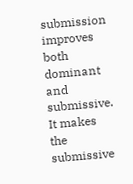submission improves both dominant and submissive. It makes the submissive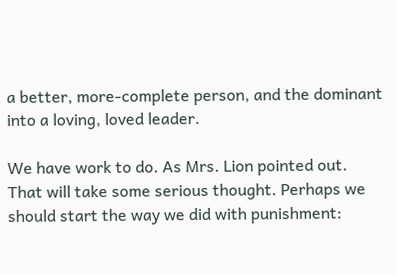a better, more-complete person, and the dominant into a loving, loved leader.

We have work to do. As Mrs. Lion pointed out. That will take some serious thought. Perhaps we should start the way we did with punishment: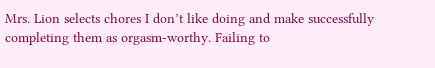Mrs. Lion selects chores I don’t like doing and make successfully completing them as orgasm-worthy. Failing to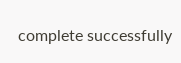complete successfully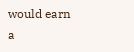would earn a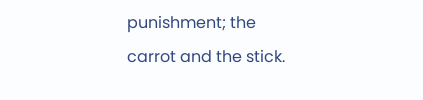punishment; the carrot and the stick.